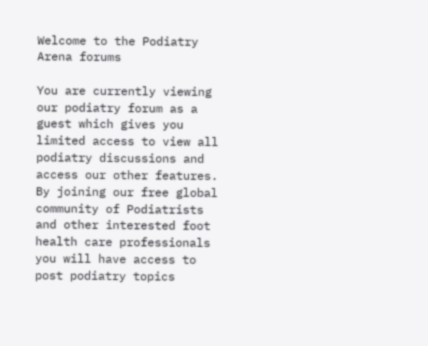Welcome to the Podiatry Arena forums

You are currently viewing our podiatry forum as a guest which gives you limited access to view all podiatry discussions and access our other features. By joining our free global community of Podiatrists and other interested foot health care professionals you will have access to post podiatry topics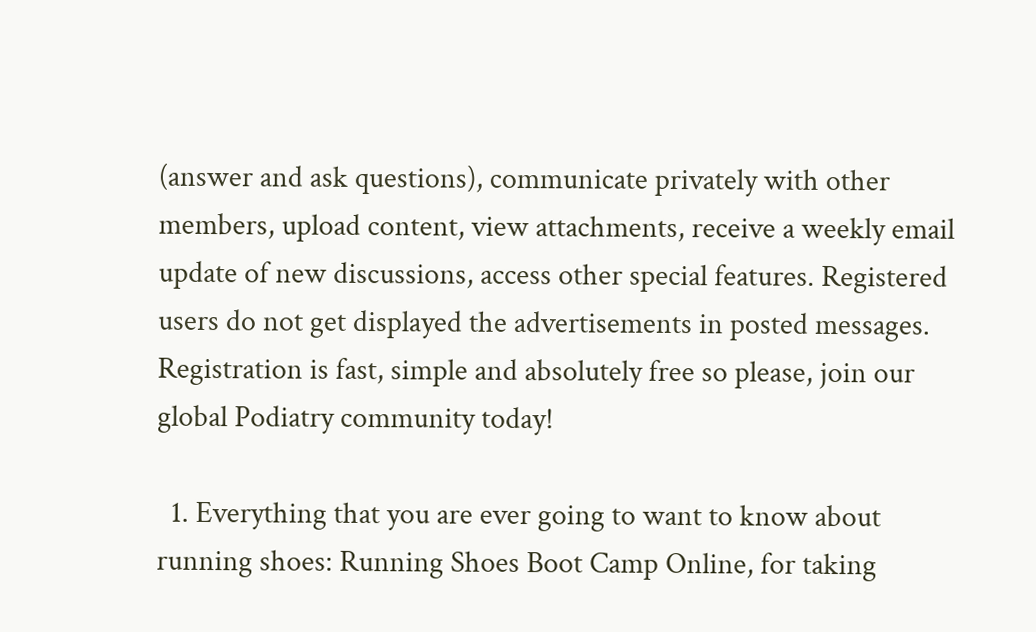(answer and ask questions), communicate privately with other members, upload content, view attachments, receive a weekly email update of new discussions, access other special features. Registered users do not get displayed the advertisements in posted messages. Registration is fast, simple and absolutely free so please, join our global Podiatry community today!

  1. Everything that you are ever going to want to know about running shoes: Running Shoes Boot Camp Online, for taking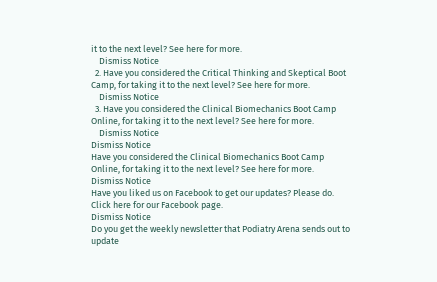it to the next level? See here for more.
    Dismiss Notice
  2. Have you considered the Critical Thinking and Skeptical Boot Camp, for taking it to the next level? See here for more.
    Dismiss Notice
  3. Have you considered the Clinical Biomechanics Boot Camp Online, for taking it to the next level? See here for more.
    Dismiss Notice
Dismiss Notice
Have you considered the Clinical Biomechanics Boot Camp Online, for taking it to the next level? See here for more.
Dismiss Notice
Have you liked us on Facebook to get our updates? Please do. Click here for our Facebook page.
Dismiss Notice
Do you get the weekly newsletter that Podiatry Arena sends out to update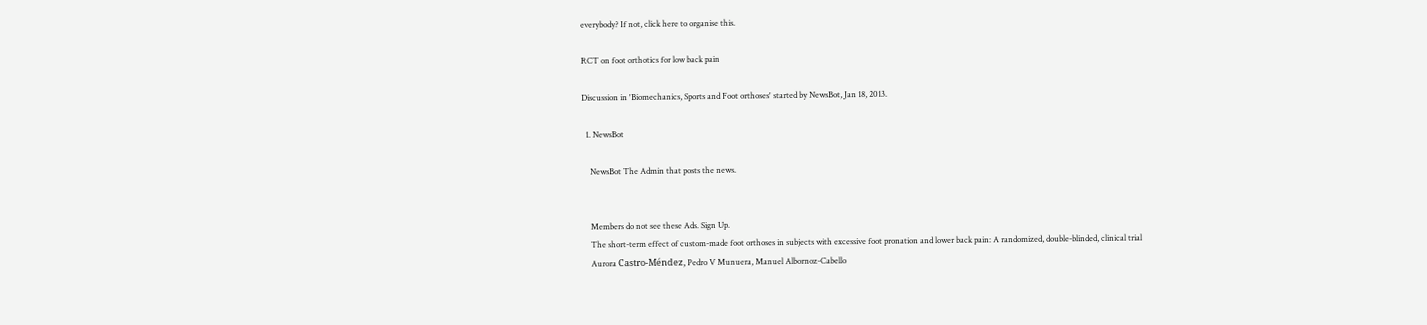everybody? If not, click here to organise this.

RCT on foot orthotics for low back pain

Discussion in 'Biomechanics, Sports and Foot orthoses' started by NewsBot, Jan 18, 2013.

  1. NewsBot

    NewsBot The Admin that posts the news.


    Members do not see these Ads. Sign Up.
    The short-term effect of custom-made foot orthoses in subjects with excessive foot pronation and lower back pain: A randomized, double-blinded, clinical trial
    Aurora Castro-Méndez, Pedro V Munuera, Manuel Albornoz-Cabello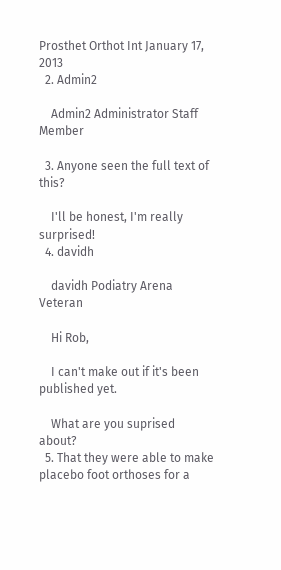Prosthet Orthot Int January 17, 2013
  2. Admin2

    Admin2 Administrator Staff Member

  3. Anyone seen the full text of this?

    I'll be honest, I'm really surprised!
  4. davidh

    davidh Podiatry Arena Veteran

    Hi Rob,

    I can't make out if it's been published yet.

    What are you suprised about?
  5. That they were able to make placebo foot orthoses for a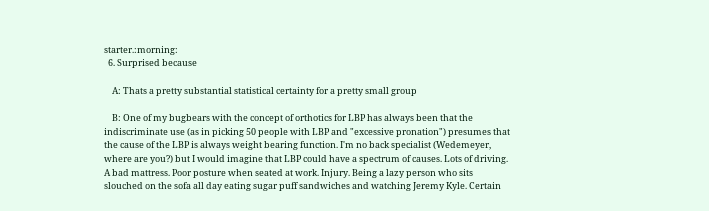starter.:morning:
  6. Surprised because

    A: Thats a pretty substantial statistical certainty for a pretty small group

    B: One of my bugbears with the concept of orthotics for LBP has always been that the indiscriminate use (as in picking 50 people with LBP and "excessive pronation") presumes that the cause of the LBP is always weight bearing function. I'm no back specialist (Wedemeyer, where are you?) but I would imagine that LBP could have a spectrum of causes. Lots of driving. A bad mattress. Poor posture when seated at work. Injury. Being a lazy person who sits slouched on the sofa all day eating sugar puff sandwiches and watching Jeremy Kyle. Certain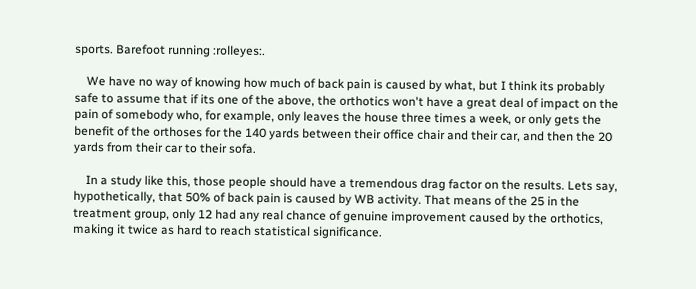sports. Barefoot running :rolleyes:.

    We have no way of knowing how much of back pain is caused by what, but I think its probably safe to assume that if its one of the above, the orthotics won't have a great deal of impact on the pain of somebody who, for example, only leaves the house three times a week, or only gets the benefit of the orthoses for the 140 yards between their office chair and their car, and then the 20 yards from their car to their sofa.

    In a study like this, those people should have a tremendous drag factor on the results. Lets say, hypothetically, that 50% of back pain is caused by WB activity. That means of the 25 in the treatment group, only 12 had any real chance of genuine improvement caused by the orthotics, making it twice as hard to reach statistical significance.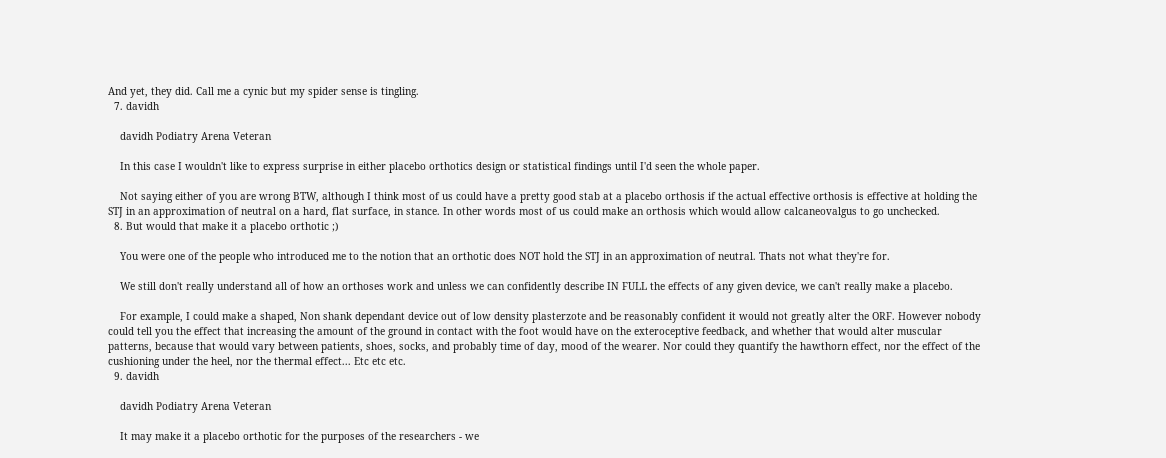And yet, they did. Call me a cynic but my spider sense is tingling.
  7. davidh

    davidh Podiatry Arena Veteran

    In this case I wouldn't like to express surprise in either placebo orthotics design or statistical findings until I'd seen the whole paper.

    Not saying either of you are wrong BTW, although I think most of us could have a pretty good stab at a placebo orthosis if the actual effective orthosis is effective at holding the STJ in an approximation of neutral on a hard, flat surface, in stance. In other words most of us could make an orthosis which would allow calcaneovalgus to go unchecked.
  8. But would that make it a placebo orthotic ;)

    You were one of the people who introduced me to the notion that an orthotic does NOT hold the STJ in an approximation of neutral. Thats not what they're for.

    We still don't really understand all of how an orthoses work and unless we can confidently describe IN FULL the effects of any given device, we can't really make a placebo.

    For example, I could make a shaped, Non shank dependant device out of low density plasterzote and be reasonably confident it would not greatly alter the ORF. However nobody could tell you the effect that increasing the amount of the ground in contact with the foot would have on the exteroceptive feedback, and whether that would alter muscular patterns, because that would vary between patients, shoes, socks, and probably time of day, mood of the wearer. Nor could they quantify the hawthorn effect, nor the effect of the cushioning under the heel, nor the thermal effect... Etc etc etc.
  9. davidh

    davidh Podiatry Arena Veteran

    It may make it a placebo orthotic for the purposes of the researchers - we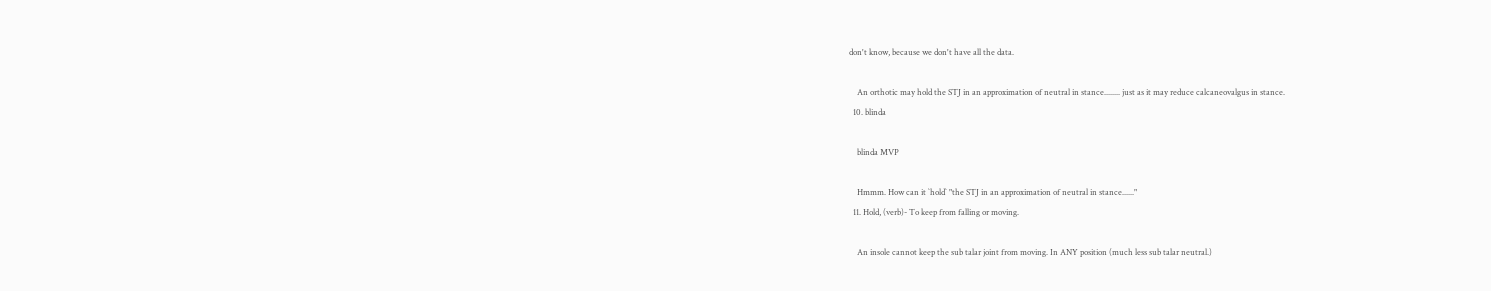don't know, because we don't have all the data.

    An orthotic may hold the STJ in an approximation of neutral in stance........ just as it may reduce calcaneovalgus in stance.
  10. blinda

    blinda MVP

    Hmmm. How can it `hold` "the STJ in an approximation of neutral in stance......"
  11. Hold, (verb)- To keep from falling or moving.

    An insole cannot keep the sub talar joint from moving. In ANY position (much less sub talar neutral.)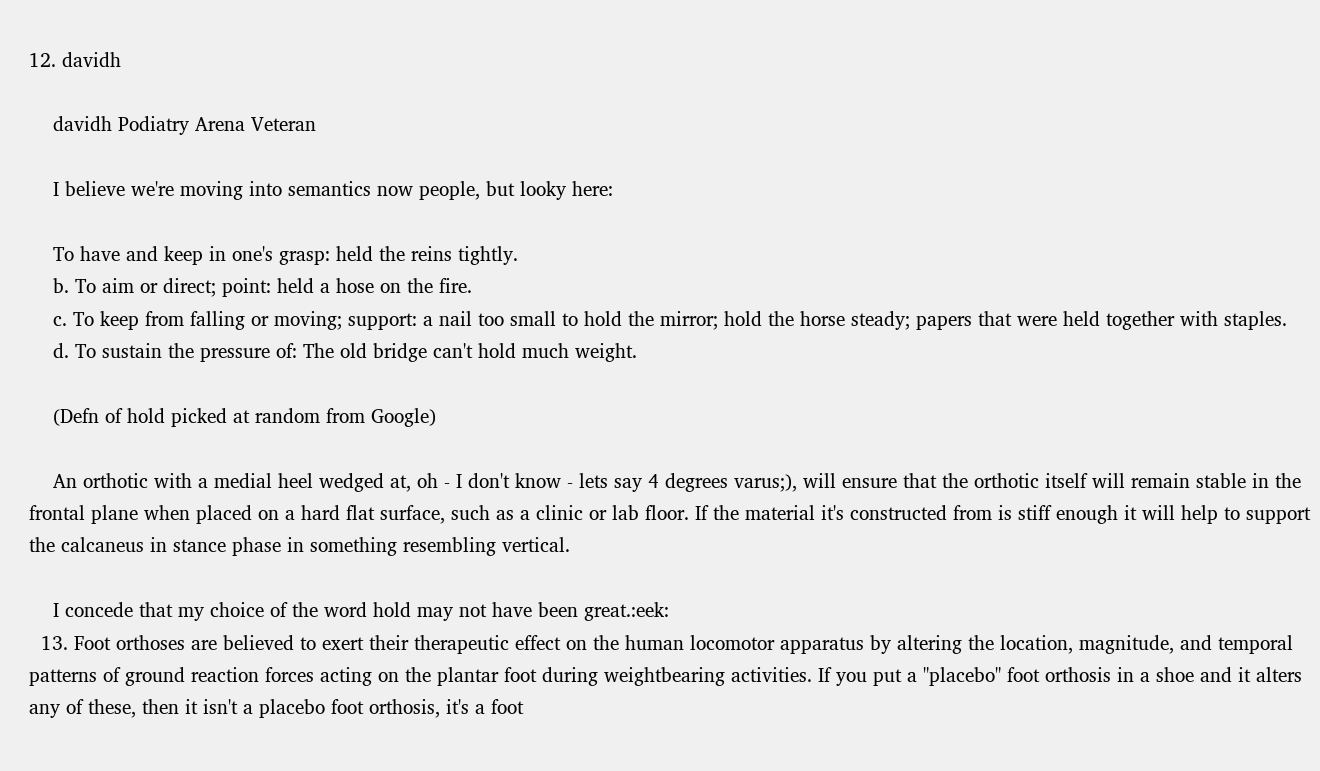12. davidh

    davidh Podiatry Arena Veteran

    I believe we're moving into semantics now people, but looky here:

    To have and keep in one's grasp: held the reins tightly.
    b. To aim or direct; point: held a hose on the fire.
    c. To keep from falling or moving; support: a nail too small to hold the mirror; hold the horse steady; papers that were held together with staples.
    d. To sustain the pressure of: The old bridge can't hold much weight.

    (Defn of hold picked at random from Google)

    An orthotic with a medial heel wedged at, oh - I don't know - lets say 4 degrees varus;), will ensure that the orthotic itself will remain stable in the frontal plane when placed on a hard flat surface, such as a clinic or lab floor. If the material it's constructed from is stiff enough it will help to support the calcaneus in stance phase in something resembling vertical.

    I concede that my choice of the word hold may not have been great.:eek:
  13. Foot orthoses are believed to exert their therapeutic effect on the human locomotor apparatus by altering the location, magnitude, and temporal patterns of ground reaction forces acting on the plantar foot during weightbearing activities. If you put a "placebo" foot orthosis in a shoe and it alters any of these, then it isn't a placebo foot orthosis, it's a foot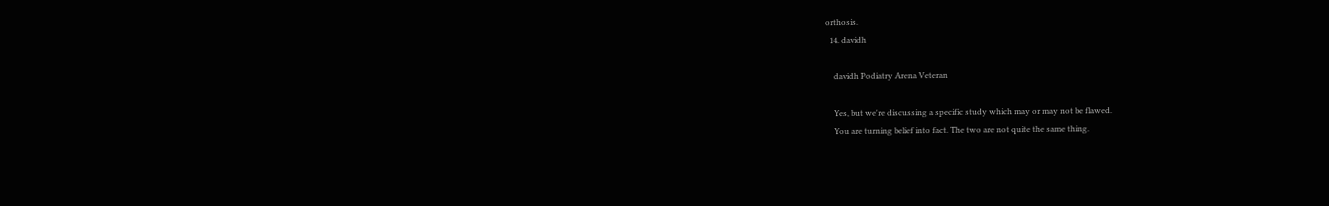orthosis.
  14. davidh

    davidh Podiatry Arena Veteran

    Yes, but we're discussing a specific study which may or may not be flawed.
    You are turning belief into fact. The two are not quite the same thing.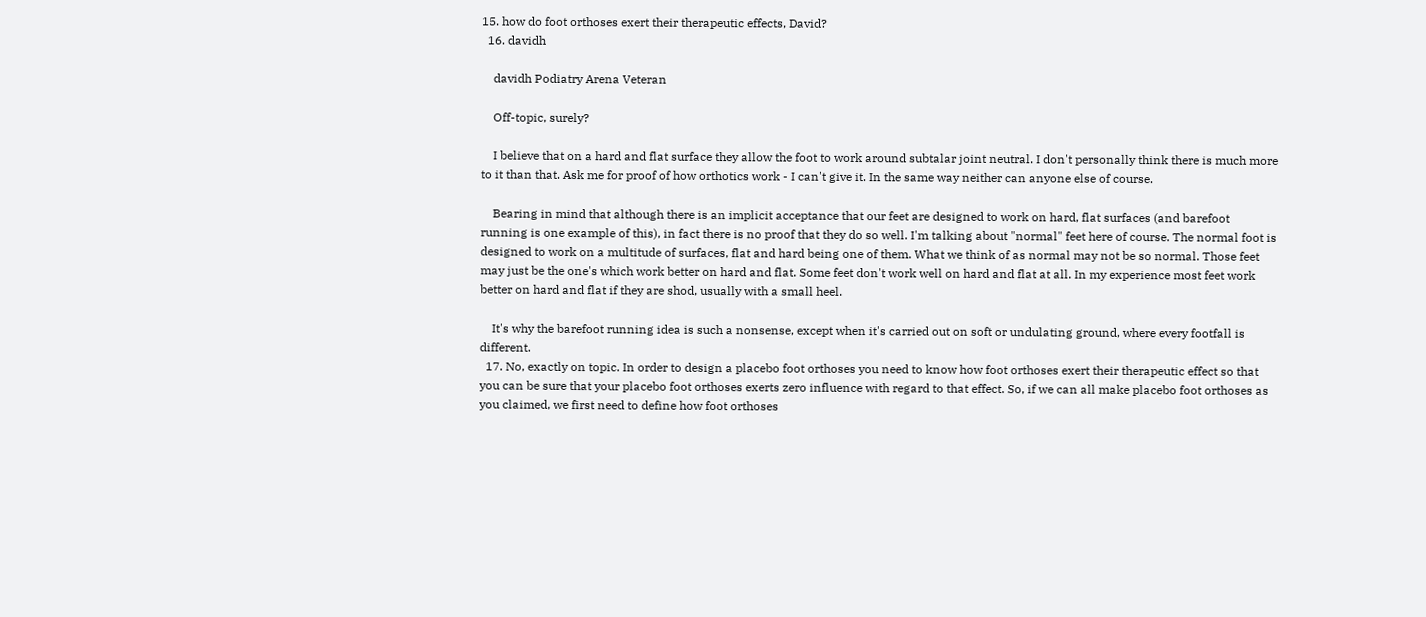15. how do foot orthoses exert their therapeutic effects, David?
  16. davidh

    davidh Podiatry Arena Veteran

    Off-topic, surely?

    I believe that on a hard and flat surface they allow the foot to work around subtalar joint neutral. I don't personally think there is much more to it than that. Ask me for proof of how orthotics work - I can't give it. In the same way neither can anyone else of course.

    Bearing in mind that although there is an implicit acceptance that our feet are designed to work on hard, flat surfaces (and barefoot running is one example of this), in fact there is no proof that they do so well. I'm talking about "normal" feet here of course. The normal foot is designed to work on a multitude of surfaces, flat and hard being one of them. What we think of as normal may not be so normal. Those feet may just be the one's which work better on hard and flat. Some feet don't work well on hard and flat at all. In my experience most feet work better on hard and flat if they are shod, usually with a small heel.

    It's why the barefoot running idea is such a nonsense, except when it's carried out on soft or undulating ground, where every footfall is different.
  17. No, exactly on topic. In order to design a placebo foot orthoses you need to know how foot orthoses exert their therapeutic effect so that you can be sure that your placebo foot orthoses exerts zero influence with regard to that effect. So, if we can all make placebo foot orthoses as you claimed, we first need to define how foot orthoses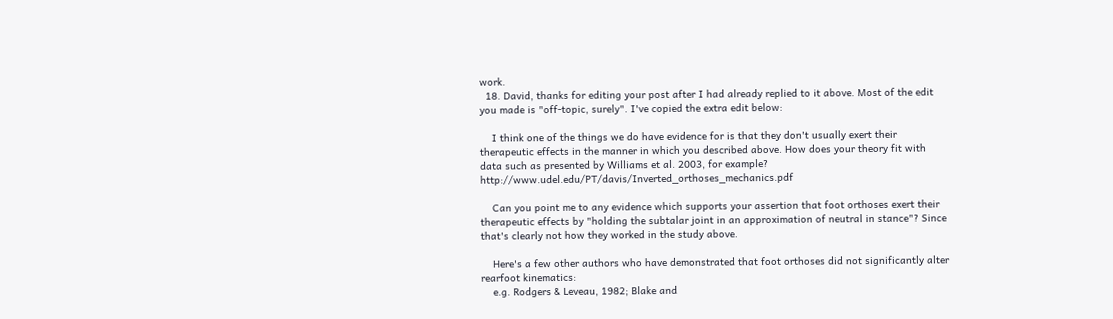work.
  18. David, thanks for editing your post after I had already replied to it above. Most of the edit you made is "off-topic, surely". I've copied the extra edit below:

    I think one of the things we do have evidence for is that they don't usually exert their therapeutic effects in the manner in which you described above. How does your theory fit with data such as presented by Williams et al. 2003, for example? http://www.udel.edu/PT/davis/Inverted_orthoses_mechanics.pdf

    Can you point me to any evidence which supports your assertion that foot orthoses exert their therapeutic effects by "holding the subtalar joint in an approximation of neutral in stance"? Since that's clearly not how they worked in the study above.

    Here's a few other authors who have demonstrated that foot orthoses did not significantly alter rearfoot kinematics:
    e.g. Rodgers & Leveau, 1982; Blake and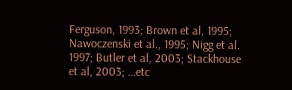Ferguson, 1993; Brown et al, 1995; Nawoczenski et al., 1995; Nigg et al. 1997; Butler et al, 2003; Stackhouse et al, 2003; …etc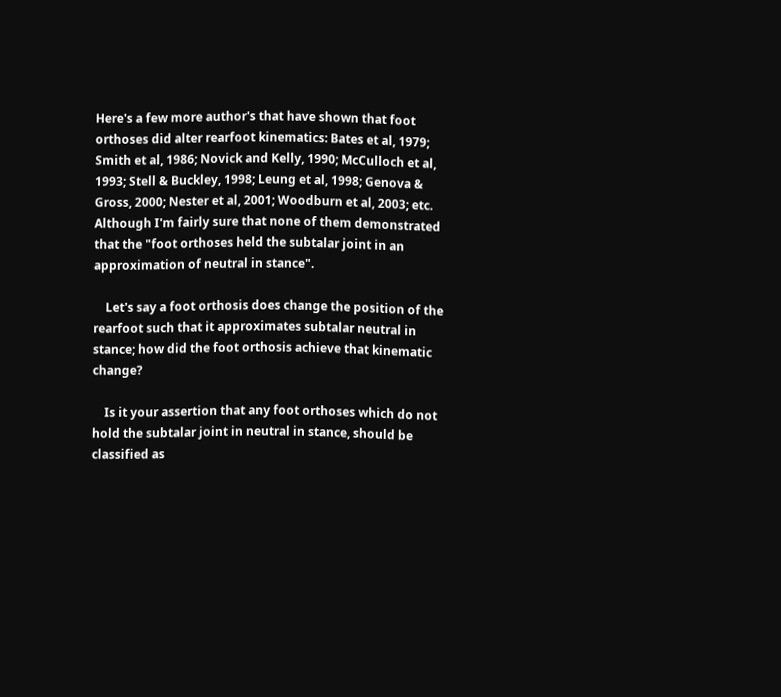Here's a few more author's that have shown that foot orthoses did alter rearfoot kinematics: Bates et al, 1979; Smith et al, 1986; Novick and Kelly, 1990; McCulloch et al, 1993; Stell & Buckley, 1998; Leung et al, 1998; Genova & Gross, 2000; Nester et al, 2001; Woodburn et al, 2003; etc. Although I'm fairly sure that none of them demonstrated that the "foot orthoses held the subtalar joint in an approximation of neutral in stance".

    Let's say a foot orthosis does change the position of the rearfoot such that it approximates subtalar neutral in stance; how did the foot orthosis achieve that kinematic change?

    Is it your assertion that any foot orthoses which do not hold the subtalar joint in neutral in stance, should be classified as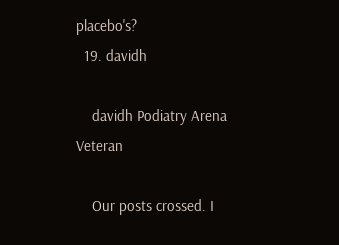placebo's?
  19. davidh

    davidh Podiatry Arena Veteran

    Our posts crossed. I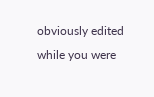obviously edited while you were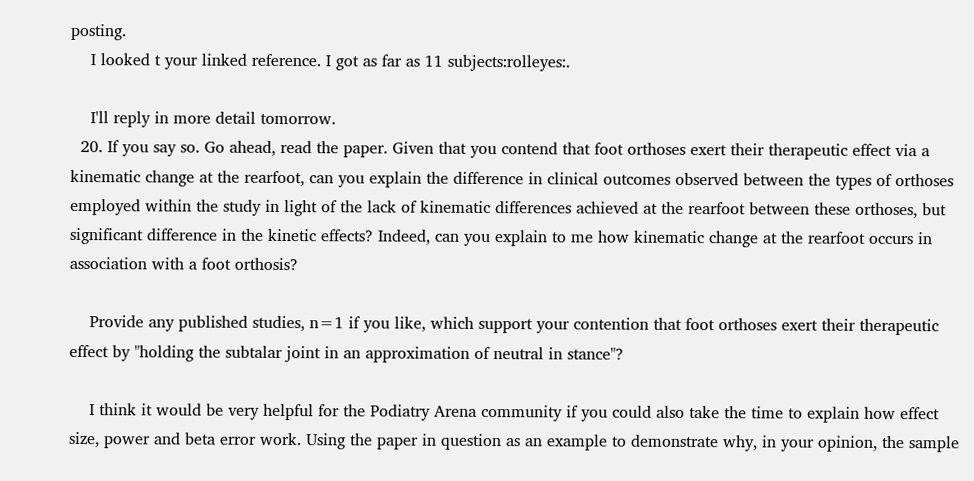posting.
    I looked t your linked reference. I got as far as 11 subjects:rolleyes:.

    I'll reply in more detail tomorrow.
  20. If you say so. Go ahead, read the paper. Given that you contend that foot orthoses exert their therapeutic effect via a kinematic change at the rearfoot, can you explain the difference in clinical outcomes observed between the types of orthoses employed within the study in light of the lack of kinematic differences achieved at the rearfoot between these orthoses, but significant difference in the kinetic effects? Indeed, can you explain to me how kinematic change at the rearfoot occurs in association with a foot orthosis?

    Provide any published studies, n=1 if you like, which support your contention that foot orthoses exert their therapeutic effect by "holding the subtalar joint in an approximation of neutral in stance"?

    I think it would be very helpful for the Podiatry Arena community if you could also take the time to explain how effect size, power and beta error work. Using the paper in question as an example to demonstrate why, in your opinion, the sample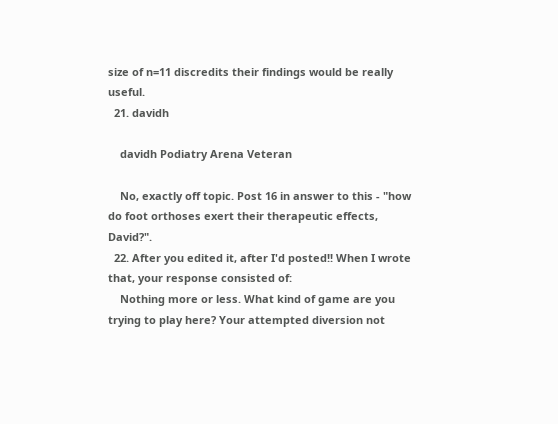size of n=11 discredits their findings would be really useful.
  21. davidh

    davidh Podiatry Arena Veteran

    No, exactly off topic. Post 16 in answer to this - "how do foot orthoses exert their therapeutic effects, David?".
  22. After you edited it, after I'd posted!! When I wrote that, your response consisted of:
    Nothing more or less. What kind of game are you trying to play here? Your attempted diversion not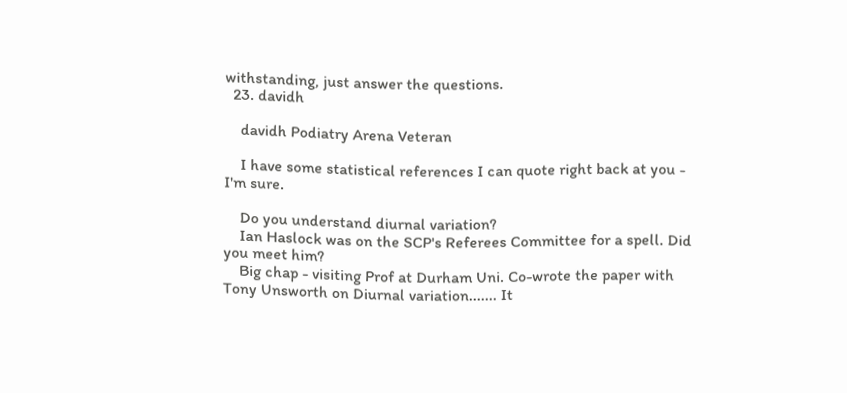withstanding, just answer the questions.
  23. davidh

    davidh Podiatry Arena Veteran

    I have some statistical references I can quote right back at you - I'm sure.

    Do you understand diurnal variation?
    Ian Haslock was on the SCP's Referees Committee for a spell. Did you meet him?
    Big chap - visiting Prof at Durham Uni. Co-wrote the paper with Tony Unsworth on Diurnal variation....... It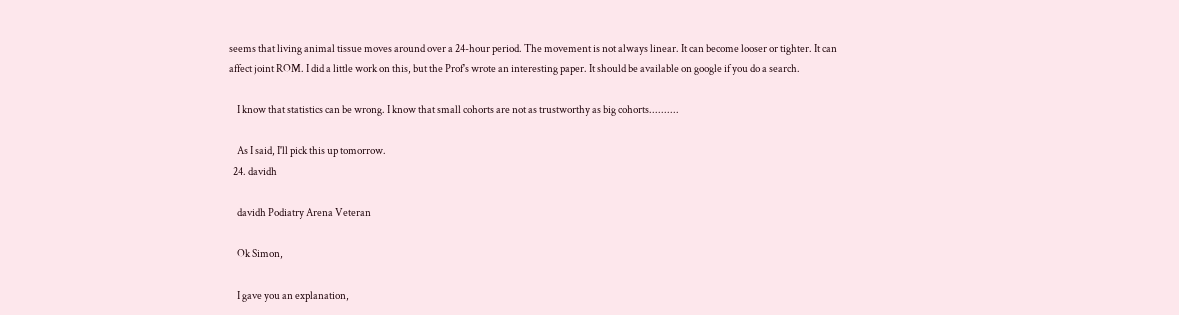seems that living animal tissue moves around over a 24-hour period. The movement is not always linear. It can become looser or tighter. It can affect joint ROM. I did a little work on this, but the Prof's wrote an interesting paper. It should be available on google if you do a search.

    I know that statistics can be wrong. I know that small cohorts are not as trustworthy as big cohorts..........

    As I said, I'll pick this up tomorrow.
  24. davidh

    davidh Podiatry Arena Veteran

    Ok Simon,

    I gave you an explanation,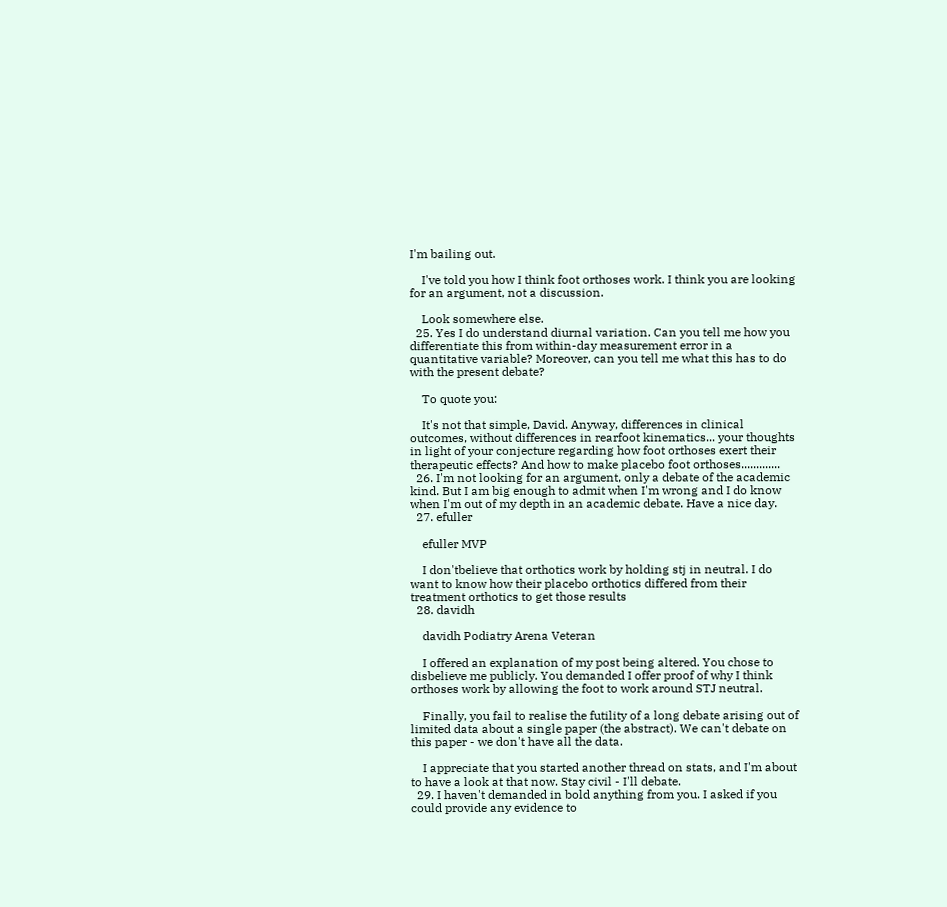I'm bailing out.

    I've told you how I think foot orthoses work. I think you are looking for an argument, not a discussion.

    Look somewhere else.
  25. Yes I do understand diurnal variation. Can you tell me how you differentiate this from within-day measurement error in a quantitative variable? Moreover, can you tell me what this has to do with the present debate?

    To quote you:

    It's not that simple, David. Anyway, differences in clinical outcomes, without differences in rearfoot kinematics... your thoughts in light of your conjecture regarding how foot orthoses exert their therapeutic effects? And how to make placebo foot orthoses.............
  26. I'm not looking for an argument, only a debate of the academic kind. But I am big enough to admit when I'm wrong and I do know when I'm out of my depth in an academic debate. Have a nice day.
  27. efuller

    efuller MVP

    I don'tbelieve that orthotics work by holding stj in neutral. I do want to know how their placebo orthotics differed from their treatment orthotics to get those results
  28. davidh

    davidh Podiatry Arena Veteran

    I offered an explanation of my post being altered. You chose to disbelieve me publicly. You demanded I offer proof of why I think orthoses work by allowing the foot to work around STJ neutral.

    Finally, you fail to realise the futility of a long debate arising out of limited data about a single paper (the abstract). We can't debate on this paper - we don't have all the data.

    I appreciate that you started another thread on stats, and I'm about to have a look at that now. Stay civil - I'll debate.
  29. I haven't demanded in bold anything from you. I asked if you could provide any evidence to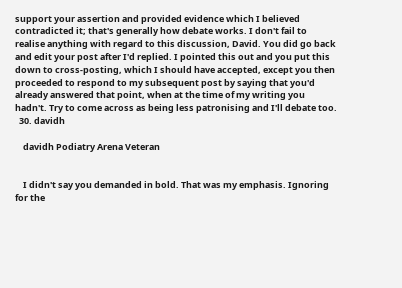support your assertion and provided evidence which I believed contradicted it; that's generally how debate works. I don't fail to realise anything with regard to this discussion, David. You did go back and edit your post after I'd replied. I pointed this out and you put this down to cross-posting, which I should have accepted, except you then proceeded to respond to my subsequent post by saying that you'd already answered that point, when at the time of my writing you hadn't. Try to come across as being less patronising and I'll debate too.
  30. davidh

    davidh Podiatry Arena Veteran


    I didn't say you demanded in bold. That was my emphasis. Ignoring for the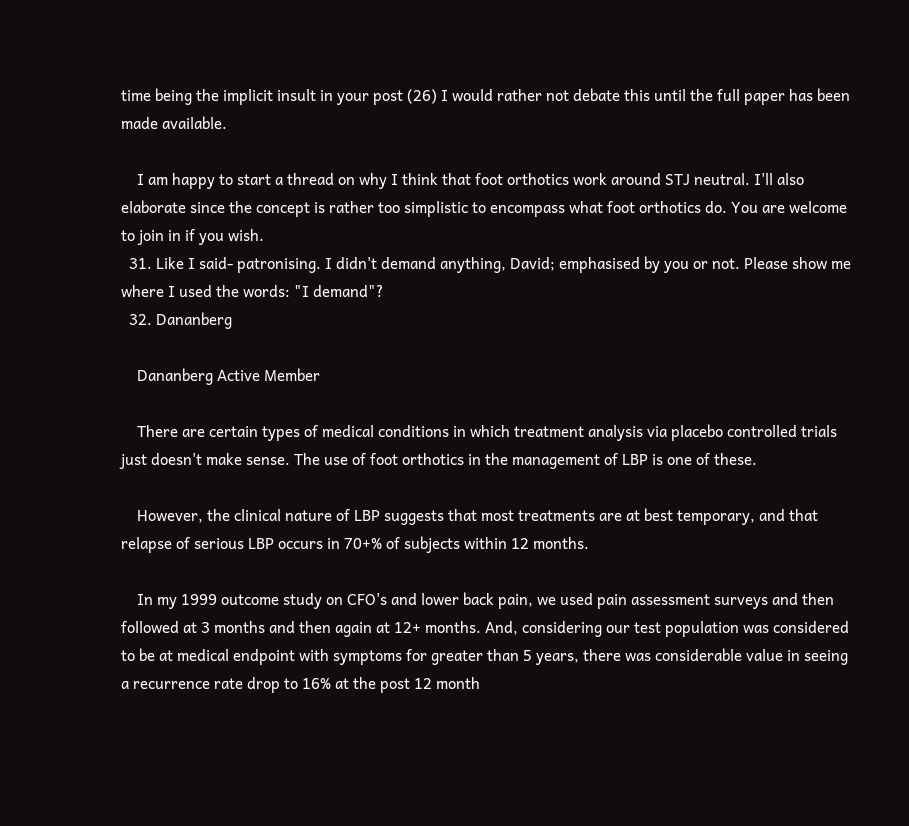time being the implicit insult in your post (26) I would rather not debate this until the full paper has been made available.

    I am happy to start a thread on why I think that foot orthotics work around STJ neutral. I'll also elaborate since the concept is rather too simplistic to encompass what foot orthotics do. You are welcome to join in if you wish.
  31. Like I said- patronising. I didn't demand anything, David; emphasised by you or not. Please show me where I used the words: "I demand"?
  32. Dananberg

    Dananberg Active Member

    There are certain types of medical conditions in which treatment analysis via placebo controlled trials just doesn't make sense. The use of foot orthotics in the management of LBP is one of these.

    However, the clinical nature of LBP suggests that most treatments are at best temporary, and that relapse of serious LBP occurs in 70+% of subjects within 12 months.

    In my 1999 outcome study on CFO's and lower back pain, we used pain assessment surveys and then followed at 3 months and then again at 12+ months. And, considering our test population was considered to be at medical endpoint with symptoms for greater than 5 years, there was considerable value in seeing a recurrence rate drop to 16% at the post 12 month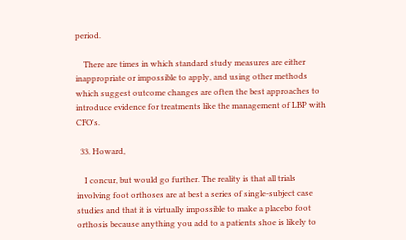period.

    There are times in which standard study measures are either inappropriate or impossible to apply, and using other methods which suggest outcome changes are often the best approaches to introduce evidence for treatments like the management of LBP with CFO's.

  33. Howard,

    I concur, but would go further. The reality is that all trials involving foot orthoses are at best a series of single-subject case studies and that it is virtually impossible to make a placebo foot orthosis because anything you add to a patients shoe is likely to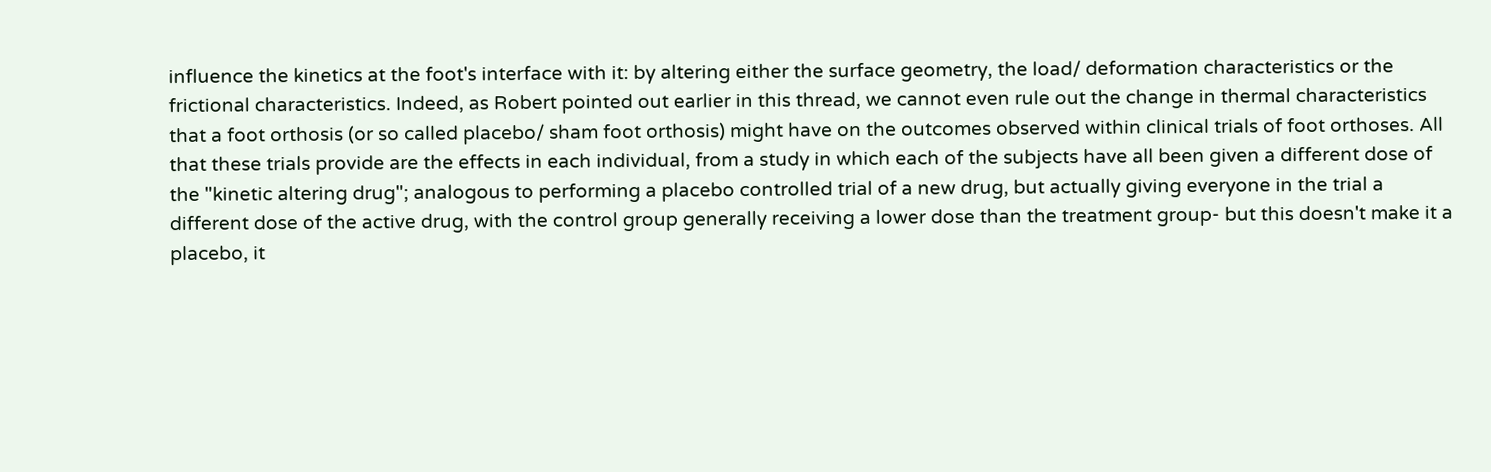influence the kinetics at the foot's interface with it: by altering either the surface geometry, the load/ deformation characteristics or the frictional characteristics. Indeed, as Robert pointed out earlier in this thread, we cannot even rule out the change in thermal characteristics that a foot orthosis (or so called placebo/ sham foot orthosis) might have on the outcomes observed within clinical trials of foot orthoses. All that these trials provide are the effects in each individual, from a study in which each of the subjects have all been given a different dose of the "kinetic altering drug"; analogous to performing a placebo controlled trial of a new drug, but actually giving everyone in the trial a different dose of the active drug, with the control group generally receiving a lower dose than the treatment group- but this doesn't make it a placebo, it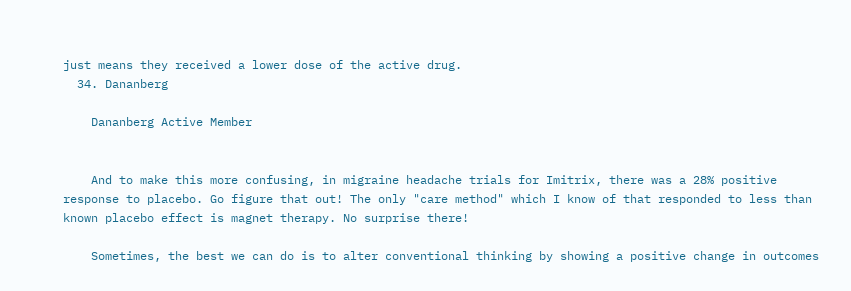just means they received a lower dose of the active drug.
  34. Dananberg

    Dananberg Active Member


    And to make this more confusing, in migraine headache trials for Imitrix, there was a 28% positive response to placebo. Go figure that out! The only "care method" which I know of that responded to less than known placebo effect is magnet therapy. No surprise there!

    Sometimes, the best we can do is to alter conventional thinking by showing a positive change in outcomes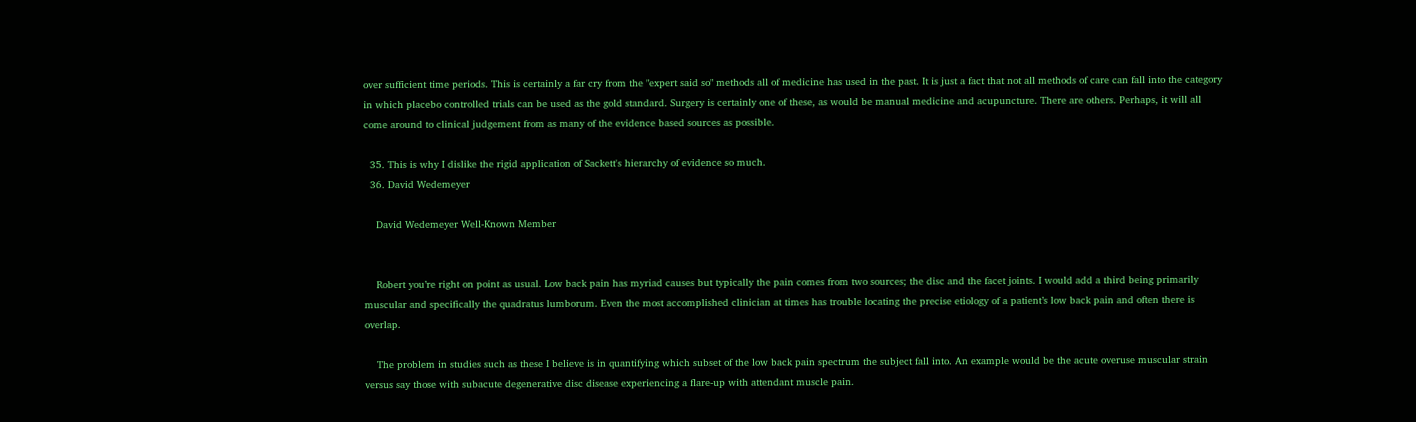over sufficient time periods. This is certainly a far cry from the "expert said so" methods all of medicine has used in the past. It is just a fact that not all methods of care can fall into the category in which placebo controlled trials can be used as the gold standard. Surgery is certainly one of these, as would be manual medicine and acupuncture. There are others. Perhaps, it will all come around to clinical judgement from as many of the evidence based sources as possible.

  35. This is why I dislike the rigid application of Sackett's hierarchy of evidence so much.
  36. David Wedemeyer

    David Wedemeyer Well-Known Member


    Robert you’re right on point as usual. Low back pain has myriad causes but typically the pain comes from two sources; the disc and the facet joints. I would add a third being primarily muscular and specifically the quadratus lumborum. Even the most accomplished clinician at times has trouble locating the precise etiology of a patient’s low back pain and often there is overlap.

    The problem in studies such as these I believe is in quantifying which subset of the low back pain spectrum the subject fall into. An example would be the acute overuse muscular strain versus say those with subacute degenerative disc disease experiencing a flare-up with attendant muscle pain.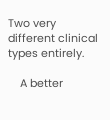Two very different clinical types entirely.

    A better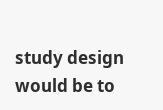study design would be to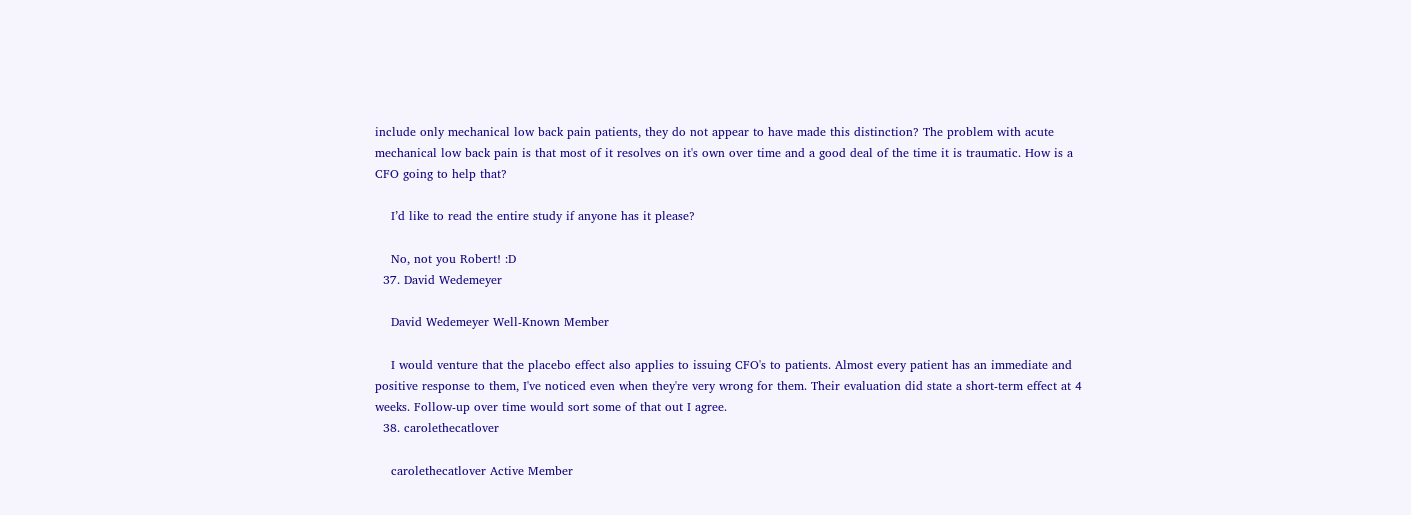include only mechanical low back pain patients, they do not appear to have made this distinction? The problem with acute mechanical low back pain is that most of it resolves on it's own over time and a good deal of the time it is traumatic. How is a CFO going to help that?

    I’d like to read the entire study if anyone has it please?

    No, not you Robert! :D
  37. David Wedemeyer

    David Wedemeyer Well-Known Member

    I would venture that the placebo effect also applies to issuing CFO's to patients. Almost every patient has an immediate and positive response to them, I've noticed even when they're very wrong for them. Their evaluation did state a short-term effect at 4 weeks. Follow-up over time would sort some of that out I agree.
  38. carolethecatlover

    carolethecatlover Active Member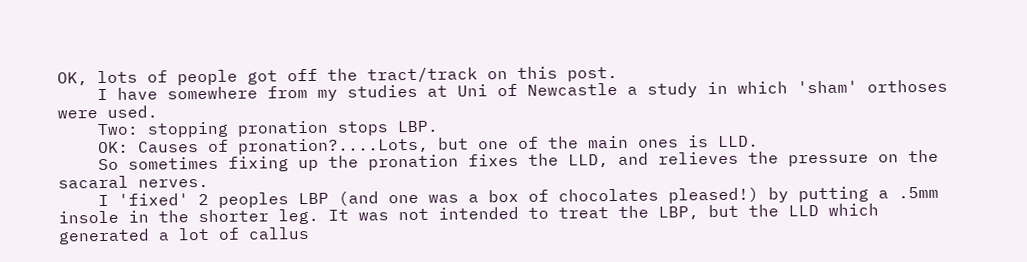OK, lots of people got off the tract/track on this post.
    I have somewhere from my studies at Uni of Newcastle a study in which 'sham' orthoses were used.
    Two: stopping pronation stops LBP.
    OK: Causes of pronation?....Lots, but one of the main ones is LLD.
    So sometimes fixing up the pronation fixes the LLD, and relieves the pressure on the sacaral nerves.
    I 'fixed' 2 peoples LBP (and one was a box of chocolates pleased!) by putting a .5mm insole in the shorter leg. It was not intended to treat the LBP, but the LLD which generated a lot of callus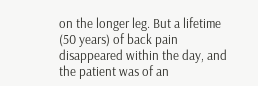on the longer leg. But a lifetime (50 years) of back pain disappeared within the day, and the patient was of an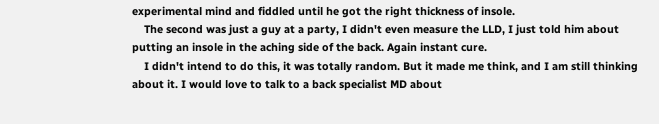experimental mind and fiddled until he got the right thickness of insole.
    The second was just a guy at a party, I didn't even measure the LLD, I just told him about putting an insole in the aching side of the back. Again instant cure.
    I didn't intend to do this, it was totally random. But it made me think, and I am still thinking about it. I would love to talk to a back specialist MD about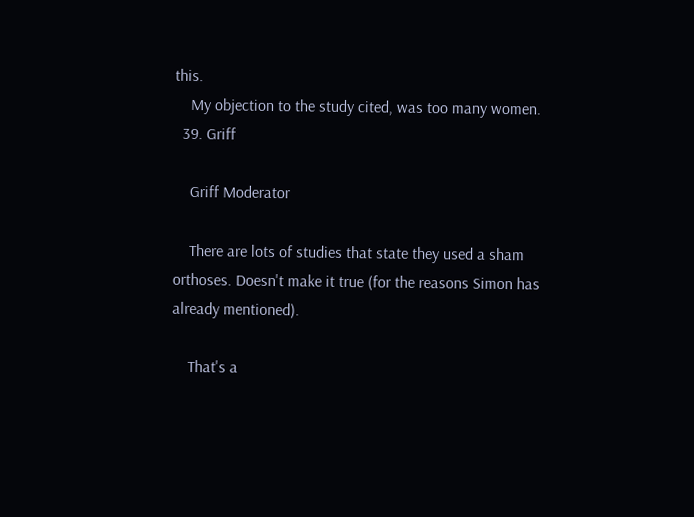this.
    My objection to the study cited, was too many women.
  39. Griff

    Griff Moderator

    There are lots of studies that state they used a sham orthoses. Doesn't make it true (for the reasons Simon has already mentioned).

    That's a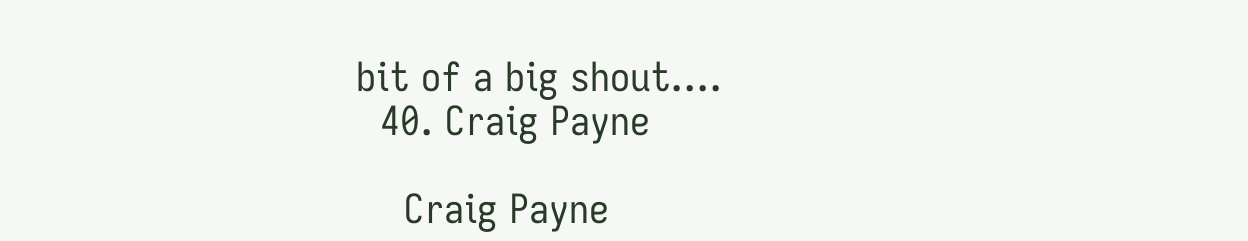bit of a big shout....
  40. Craig Payne

    Craig Payne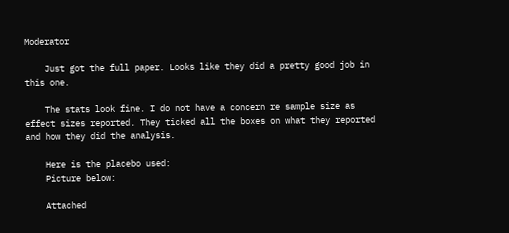Moderator

    Just got the full paper. Looks like they did a pretty good job in this one.

    The stats look fine. I do not have a concern re sample size as effect sizes reported. They ticked all the boxes on what they reported and how they did the analysis.

    Here is the placebo used:
    Picture below:

    Attached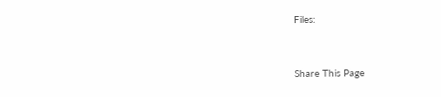Files:


Share This Page